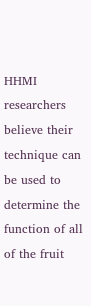HHMI researchers believe their technique can be used to determine the function of all of the fruit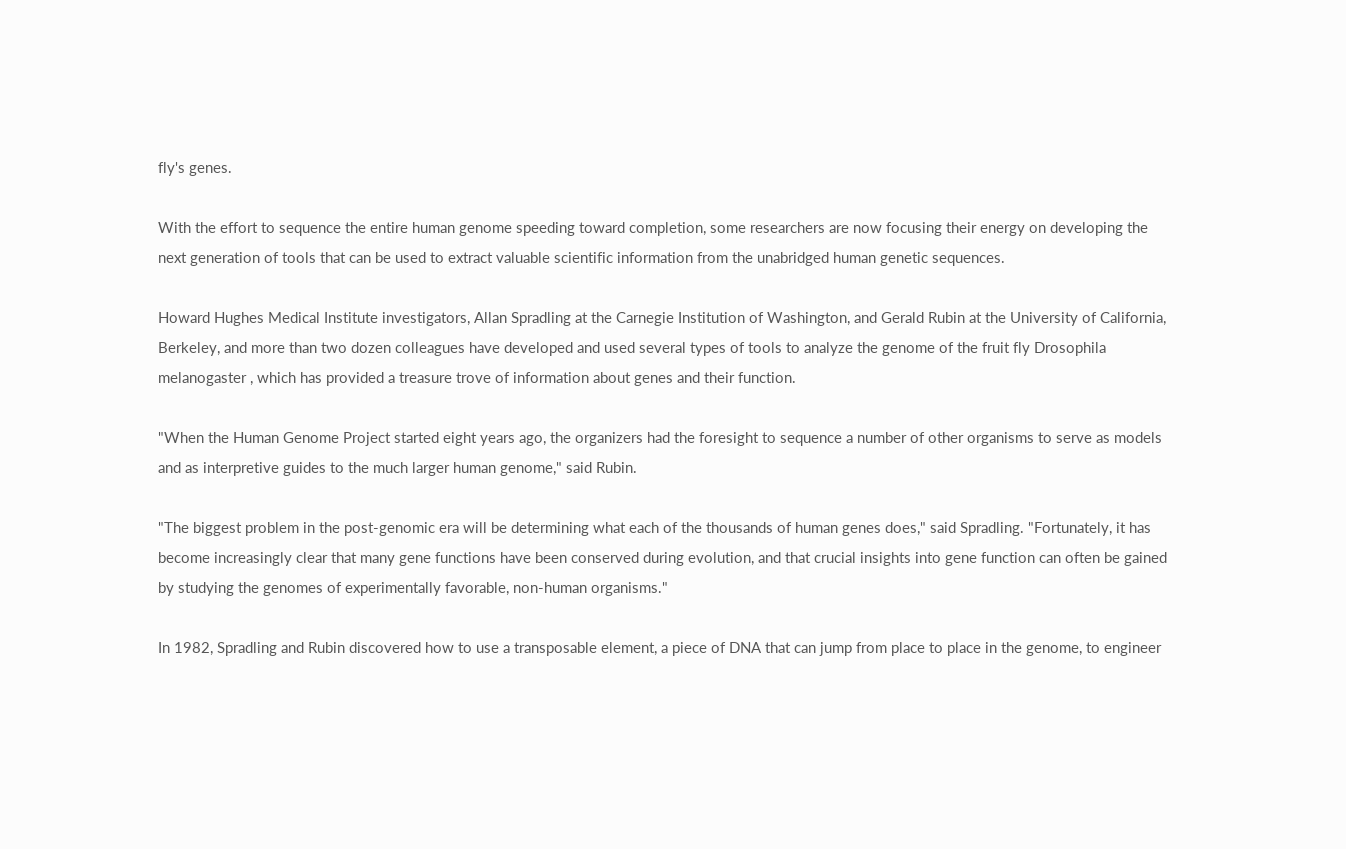fly's genes.

With the effort to sequence the entire human genome speeding toward completion, some researchers are now focusing their energy on developing the next generation of tools that can be used to extract valuable scientific information from the unabridged human genetic sequences.

Howard Hughes Medical Institute investigators, Allan Spradling at the Carnegie Institution of Washington, and Gerald Rubin at the University of California, Berkeley, and more than two dozen colleagues have developed and used several types of tools to analyze the genome of the fruit fly Drosophila melanogaster , which has provided a treasure trove of information about genes and their function.

"When the Human Genome Project started eight years ago, the organizers had the foresight to sequence a number of other organisms to serve as models and as interpretive guides to the much larger human genome," said Rubin.

"The biggest problem in the post-genomic era will be determining what each of the thousands of human genes does," said Spradling. "Fortunately, it has become increasingly clear that many gene functions have been conserved during evolution, and that crucial insights into gene function can often be gained by studying the genomes of experimentally favorable, non-human organisms."

In 1982, Spradling and Rubin discovered how to use a transposable element, a piece of DNA that can jump from place to place in the genome, to engineer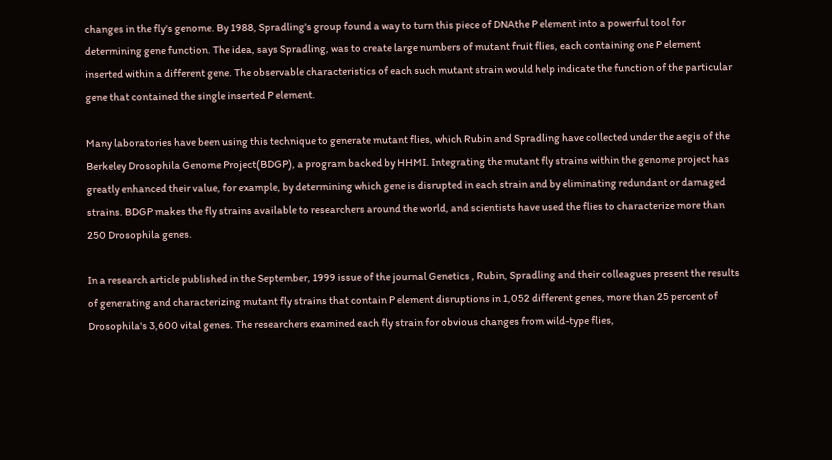changes in the fly's genome. By 1988, Spradling's group found a way to turn this piece of DNAthe P element into a powerful tool for determining gene function. The idea, says Spradling, was to create large numbers of mutant fruit flies, each containing one P element inserted within a different gene. The observable characteristics of each such mutant strain would help indicate the function of the particular gene that contained the single inserted P element.

Many laboratories have been using this technique to generate mutant flies, which Rubin and Spradling have collected under the aegis of the Berkeley Drosophila Genome Project(BDGP), a program backed by HHMI. Integrating the mutant fly strains within the genome project has greatly enhanced their value, for example, by determining which gene is disrupted in each strain and by eliminating redundant or damaged strains. BDGP makes the fly strains available to researchers around the world, and scientists have used the flies to characterize more than 250 Drosophila genes.

In a research article published in the September, 1999 issue of the journal Genetics , Rubin, Spradling and their colleagues present the results of generating and characterizing mutant fly strains that contain P element disruptions in 1,052 different genes, more than 25 percent of Drosophila's 3,600 vital genes. The researchers examined each fly strain for obvious changes from wild-type flies,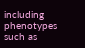including phenotypes such as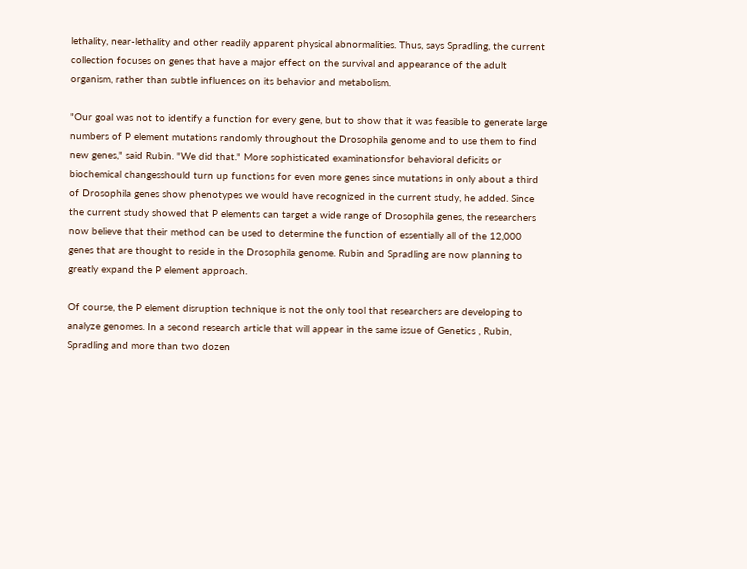lethality, near-lethality and other readily apparent physical abnormalities. Thus, says Spradling, the current collection focuses on genes that have a major effect on the survival and appearance of the adult organism, rather than subtle influences on its behavior and metabolism.

"Our goal was not to identify a function for every gene, but to show that it was feasible to generate large numbers of P element mutations randomly throughout the Drosophila genome and to use them to find new genes," said Rubin. "We did that." More sophisticated examinationsfor behavioral deficits or biochemical changesshould turn up functions for even more genes since mutations in only about a third of Drosophila genes show phenotypes we would have recognized in the current study, he added. Since the current study showed that P elements can target a wide range of Drosophila genes, the researchers now believe that their method can be used to determine the function of essentially all of the 12,000 genes that are thought to reside in the Drosophila genome. Rubin and Spradling are now planning to greatly expand the P element approach.

Of course, the P element disruption technique is not the only tool that researchers are developing to analyze genomes. In a second research article that will appear in the same issue of Genetics , Rubin, Spradling and more than two dozen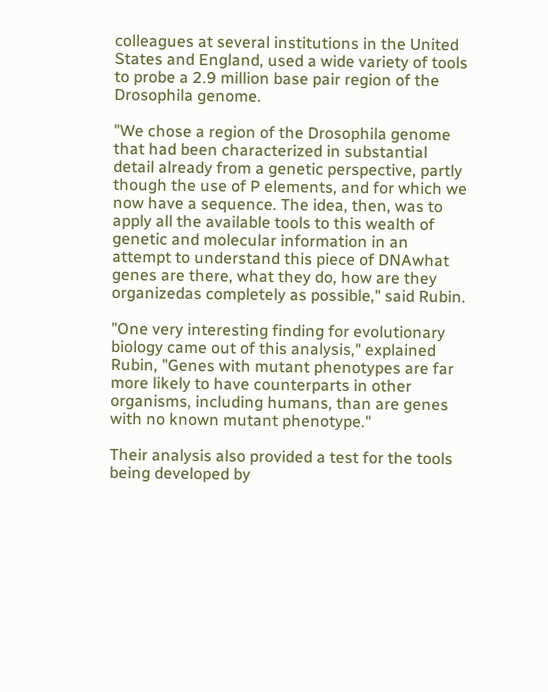colleagues at several institutions in the United States and England, used a wide variety of tools to probe a 2.9 million base pair region of the Drosophila genome.

"We chose a region of the Drosophila genome that had been characterized in substantial detail already from a genetic perspective, partly though the use of P elements, and for which we now have a sequence. The idea, then, was to apply all the available tools to this wealth of genetic and molecular information in an attempt to understand this piece of DNAwhat genes are there, what they do, how are they organizedas completely as possible," said Rubin.

"One very interesting finding for evolutionary biology came out of this analysis," explained Rubin, "Genes with mutant phenotypes are far more likely to have counterparts in other organisms, including humans, than are genes with no known mutant phenotype."

Their analysis also provided a test for the tools being developed by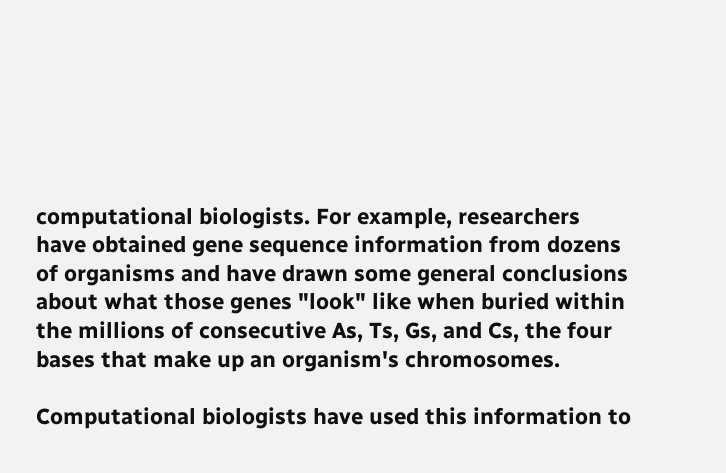computational biologists. For example, researchers have obtained gene sequence information from dozens of organisms and have drawn some general conclusions about what those genes "look" like when buried within the millions of consecutive As, Ts, Gs, and Cs, the four bases that make up an organism's chromosomes.

Computational biologists have used this information to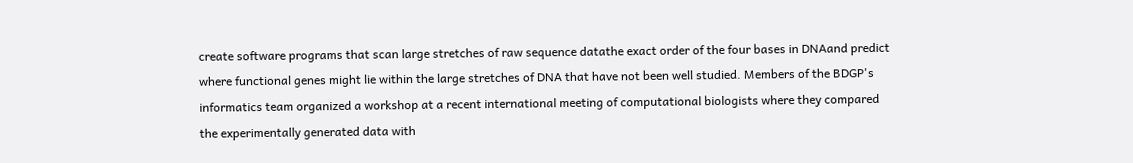create software programs that scan large stretches of raw sequence datathe exact order of the four bases in DNAand predict where functional genes might lie within the large stretches of DNA that have not been well studied. Members of the BDGP's informatics team organized a workshop at a recent international meeting of computational biologists where they compared the experimentally generated data with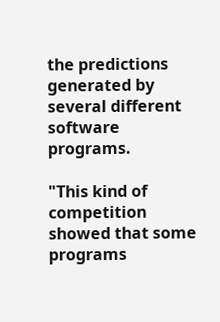the predictions generated by several different software programs.

"This kind of competition showed that some programs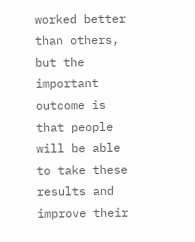worked better than others, but the important outcome is that people will be able to take these results and improve their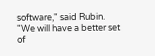software," said Rubin. "We will have a better set of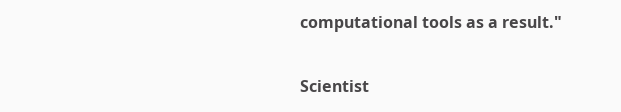computational tools as a result."

Scientist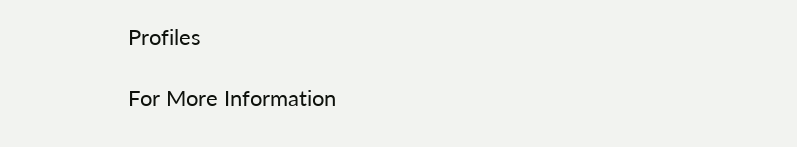Profiles

For More Information